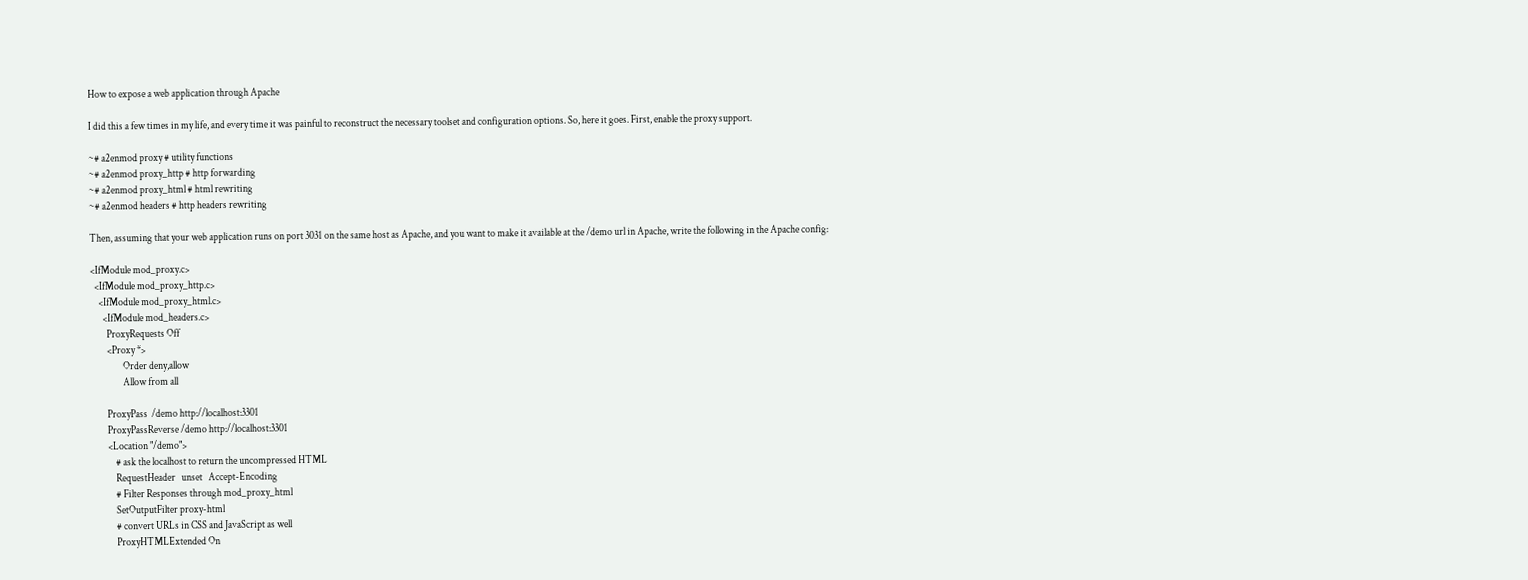How to expose a web application through Apache

I did this a few times in my life, and every time it was painful to reconstruct the necessary toolset and configuration options. So, here it goes. First, enable the proxy support.

~# a2enmod proxy # utility functions
~# a2enmod proxy_http # http forwarding
~# a2enmod proxy_html # html rewriting
~# a2enmod headers # http headers rewriting

Then, assuming that your web application runs on port 3031 on the same host as Apache, and you want to make it available at the /demo url in Apache, write the following in the Apache config:

<IfModule mod_proxy.c>
  <IfModule mod_proxy_http.c>
    <IfModule mod_proxy_html.c>
      <IfModule mod_headers.c>
        ProxyRequests Off
        <Proxy *>
                Order deny,allow
                Allow from all

        ProxyPass  /demo http://localhost:3301
        ProxyPassReverse /demo http://localhost:3301
        <Location "/demo">
            # ask the localhost to return the uncompressed HTML
            RequestHeader   unset   Accept-Encoding
            # Filter Responses through mod_proxy_html
            SetOutputFilter proxy-html
            # convert URLs in CSS and JavaScript as well
            ProxyHTMLExtended On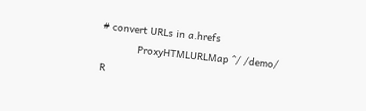# convert URLs in a.hrefs
            ProxyHTMLURLMap ^/ /demo/ R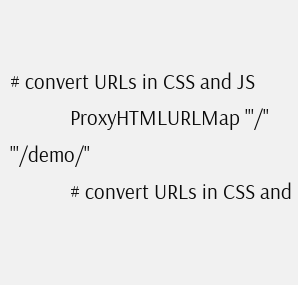# convert URLs in CSS and JS
            ProxyHTMLURLMap "'/" "'/demo/"
            # convert URLs in CSS and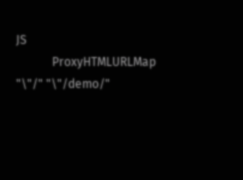JS
            ProxyHTMLURLMap "\"/" "\"/demo/"